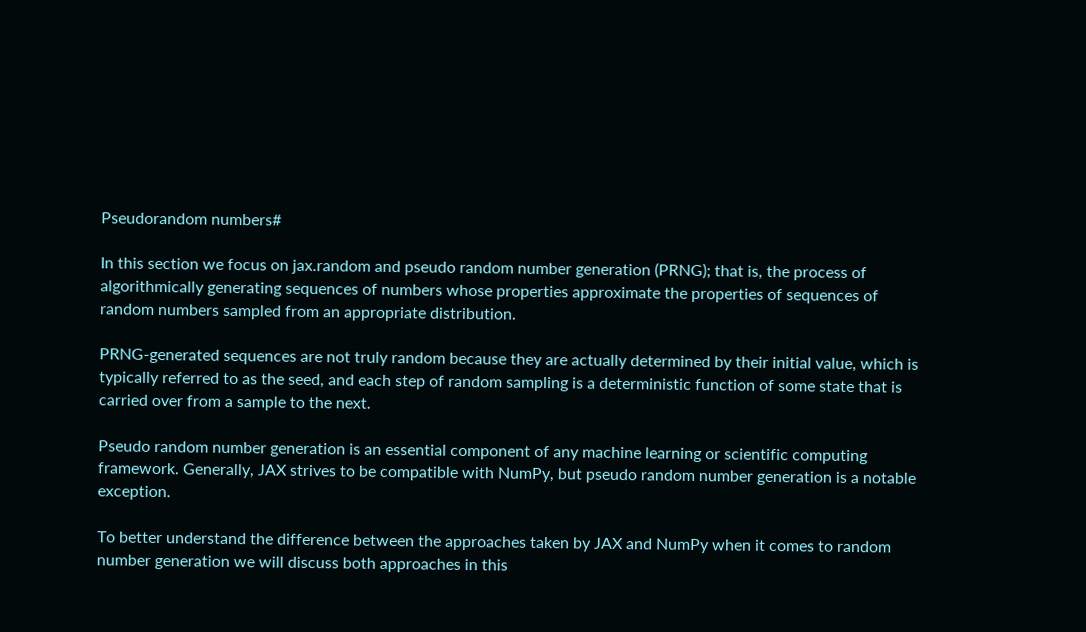Pseudorandom numbers#

In this section we focus on jax.random and pseudo random number generation (PRNG); that is, the process of algorithmically generating sequences of numbers whose properties approximate the properties of sequences of random numbers sampled from an appropriate distribution.

PRNG-generated sequences are not truly random because they are actually determined by their initial value, which is typically referred to as the seed, and each step of random sampling is a deterministic function of some state that is carried over from a sample to the next.

Pseudo random number generation is an essential component of any machine learning or scientific computing framework. Generally, JAX strives to be compatible with NumPy, but pseudo random number generation is a notable exception.

To better understand the difference between the approaches taken by JAX and NumPy when it comes to random number generation we will discuss both approaches in this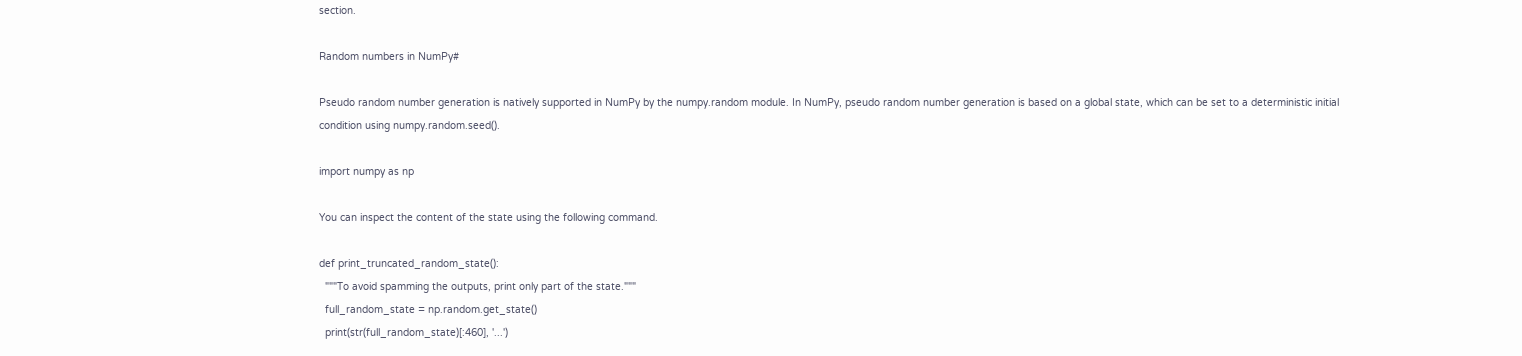section.

Random numbers in NumPy#

Pseudo random number generation is natively supported in NumPy by the numpy.random module. In NumPy, pseudo random number generation is based on a global state, which can be set to a deterministic initial condition using numpy.random.seed().

import numpy as np

You can inspect the content of the state using the following command.

def print_truncated_random_state():
  """To avoid spamming the outputs, print only part of the state."""
  full_random_state = np.random.get_state()
  print(str(full_random_state)[:460], '...')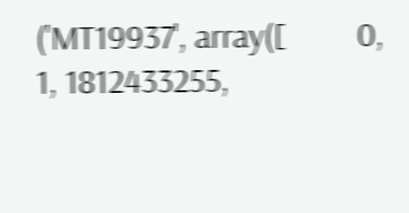('MT19937', array([         0,          1, 1812433255,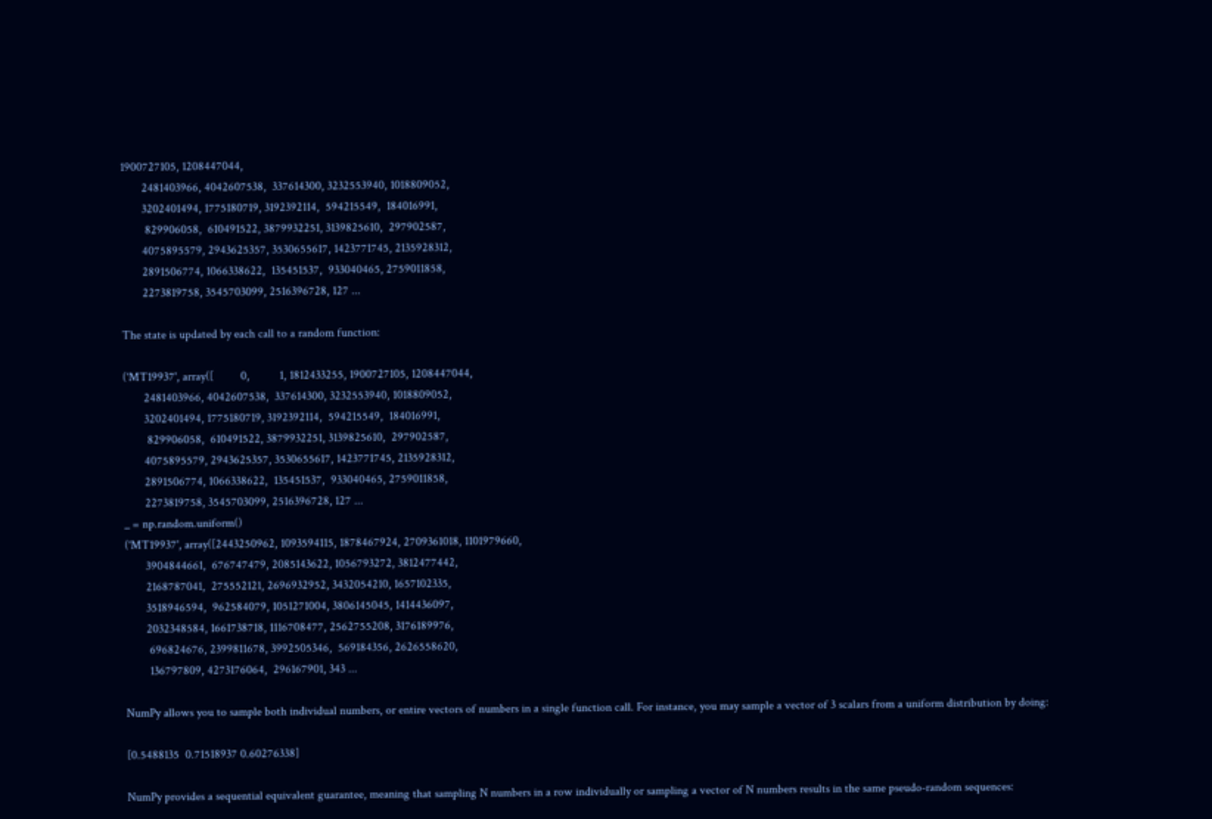1900727105, 1208447044,
       2481403966, 4042607538,  337614300, 3232553940, 1018809052,
       3202401494, 1775180719, 3192392114,  594215549,  184016991,
        829906058,  610491522, 3879932251, 3139825610,  297902587,
       4075895579, 2943625357, 3530655617, 1423771745, 2135928312,
       2891506774, 1066338622,  135451537,  933040465, 2759011858,
       2273819758, 3545703099, 2516396728, 127 ...

The state is updated by each call to a random function:

('MT19937', array([         0,          1, 1812433255, 1900727105, 1208447044,
       2481403966, 4042607538,  337614300, 3232553940, 1018809052,
       3202401494, 1775180719, 3192392114,  594215549,  184016991,
        829906058,  610491522, 3879932251, 3139825610,  297902587,
       4075895579, 2943625357, 3530655617, 1423771745, 2135928312,
       2891506774, 1066338622,  135451537,  933040465, 2759011858,
       2273819758, 3545703099, 2516396728, 127 ...
_ = np.random.uniform()
('MT19937', array([2443250962, 1093594115, 1878467924, 2709361018, 1101979660,
       3904844661,  676747479, 2085143622, 1056793272, 3812477442,
       2168787041,  275552121, 2696932952, 3432054210, 1657102335,
       3518946594,  962584079, 1051271004, 3806145045, 1414436097,
       2032348584, 1661738718, 1116708477, 2562755208, 3176189976,
        696824676, 2399811678, 3992505346,  569184356, 2626558620,
        136797809, 4273176064,  296167901, 343 ...

NumPy allows you to sample both individual numbers, or entire vectors of numbers in a single function call. For instance, you may sample a vector of 3 scalars from a uniform distribution by doing:

[0.5488135  0.71518937 0.60276338]

NumPy provides a sequential equivalent guarantee, meaning that sampling N numbers in a row individually or sampling a vector of N numbers results in the same pseudo-random sequences: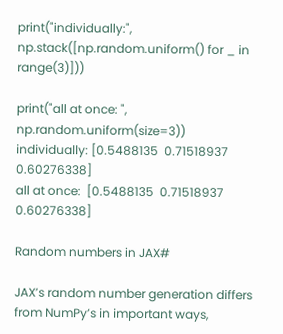print("individually:", np.stack([np.random.uniform() for _ in range(3)]))

print("all at once: ", np.random.uniform(size=3))
individually: [0.5488135  0.71518937 0.60276338]
all at once:  [0.5488135  0.71518937 0.60276338]

Random numbers in JAX#

JAX’s random number generation differs from NumPy’s in important ways,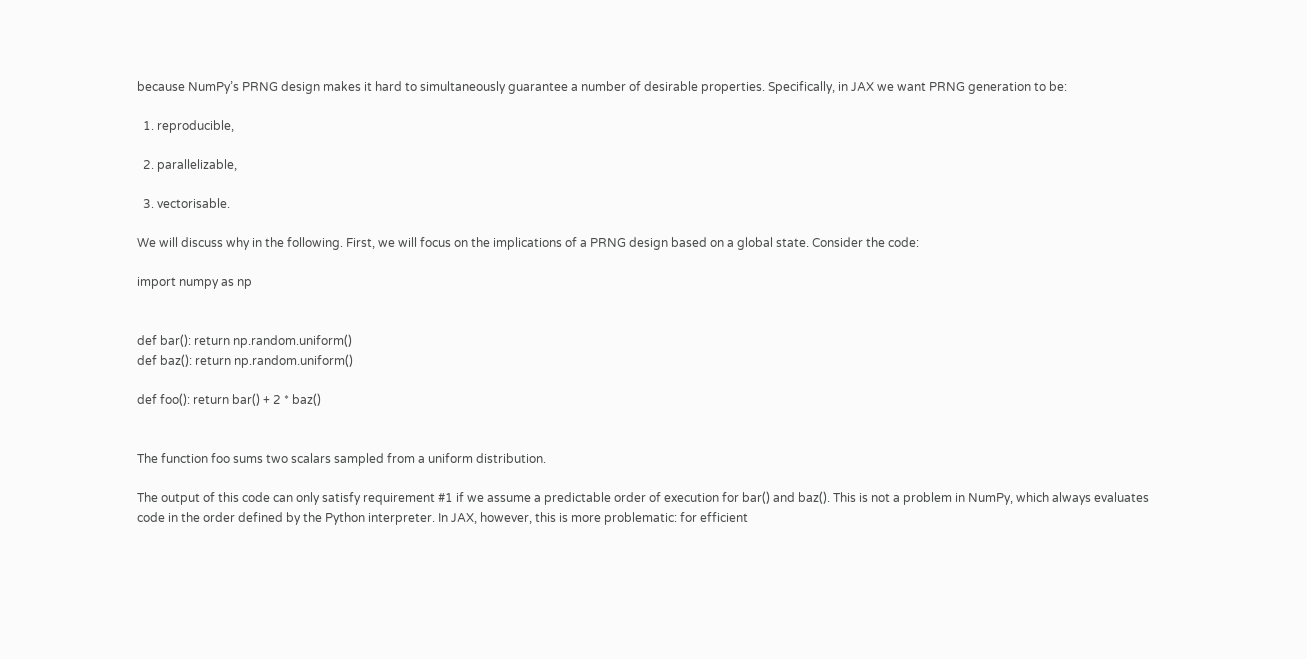because NumPy’s PRNG design makes it hard to simultaneously guarantee a number of desirable properties. Specifically, in JAX we want PRNG generation to be:

  1. reproducible,

  2. parallelizable,

  3. vectorisable.

We will discuss why in the following. First, we will focus on the implications of a PRNG design based on a global state. Consider the code:

import numpy as np


def bar(): return np.random.uniform()
def baz(): return np.random.uniform()

def foo(): return bar() + 2 * baz()


The function foo sums two scalars sampled from a uniform distribution.

The output of this code can only satisfy requirement #1 if we assume a predictable order of execution for bar() and baz(). This is not a problem in NumPy, which always evaluates code in the order defined by the Python interpreter. In JAX, however, this is more problematic: for efficient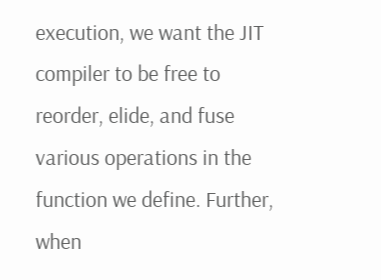execution, we want the JIT compiler to be free to reorder, elide, and fuse various operations in the function we define. Further, when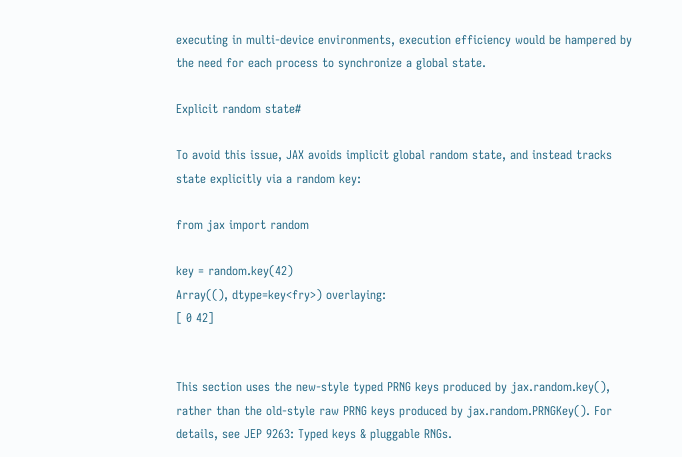executing in multi-device environments, execution efficiency would be hampered by the need for each process to synchronize a global state.

Explicit random state#

To avoid this issue, JAX avoids implicit global random state, and instead tracks state explicitly via a random key:

from jax import random

key = random.key(42)
Array((), dtype=key<fry>) overlaying:
[ 0 42]


This section uses the new-style typed PRNG keys produced by jax.random.key(), rather than the old-style raw PRNG keys produced by jax.random.PRNGKey(). For details, see JEP 9263: Typed keys & pluggable RNGs.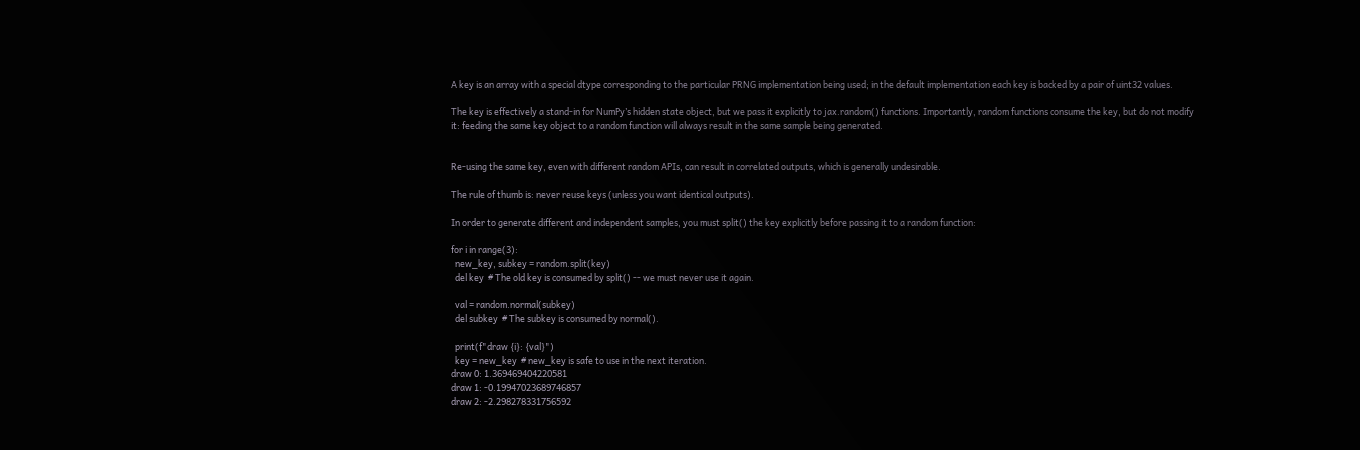A key is an array with a special dtype corresponding to the particular PRNG implementation being used; in the default implementation each key is backed by a pair of uint32 values.

The key is effectively a stand-in for NumPy’s hidden state object, but we pass it explicitly to jax.random() functions. Importantly, random functions consume the key, but do not modify it: feeding the same key object to a random function will always result in the same sample being generated.


Re-using the same key, even with different random APIs, can result in correlated outputs, which is generally undesirable.

The rule of thumb is: never reuse keys (unless you want identical outputs).

In order to generate different and independent samples, you must split() the key explicitly before passing it to a random function:

for i in range(3):
  new_key, subkey = random.split(key)
  del key  # The old key is consumed by split() -- we must never use it again.

  val = random.normal(subkey)
  del subkey  # The subkey is consumed by normal().

  print(f"draw {i}: {val}")
  key = new_key  # new_key is safe to use in the next iteration.
draw 0: 1.369469404220581
draw 1: -0.19947023689746857
draw 2: -2.298278331756592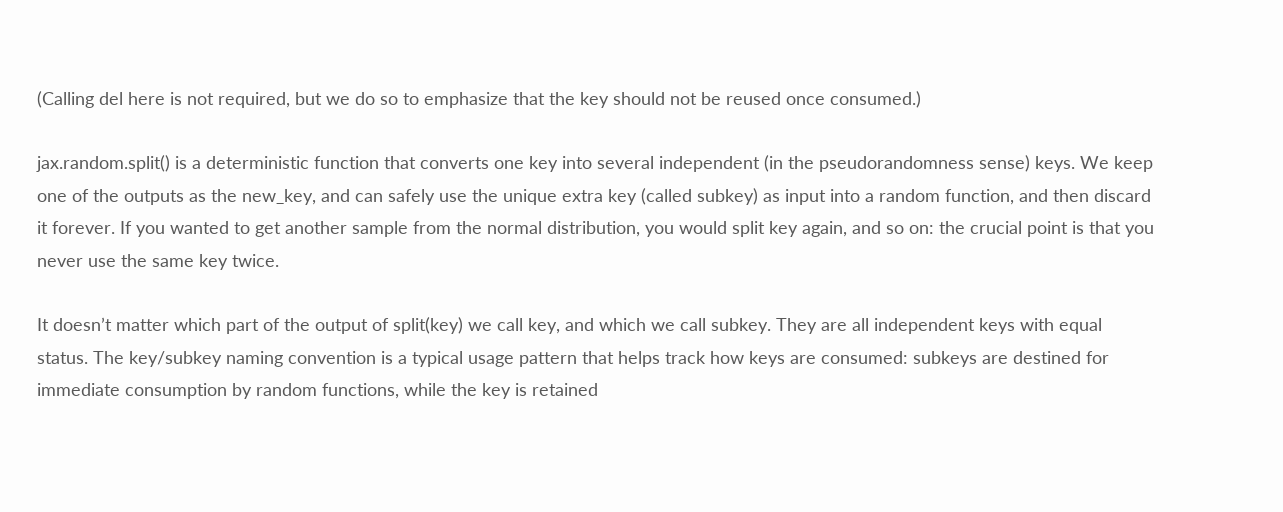(Calling del here is not required, but we do so to emphasize that the key should not be reused once consumed.)

jax.random.split() is a deterministic function that converts one key into several independent (in the pseudorandomness sense) keys. We keep one of the outputs as the new_key, and can safely use the unique extra key (called subkey) as input into a random function, and then discard it forever. If you wanted to get another sample from the normal distribution, you would split key again, and so on: the crucial point is that you never use the same key twice.

It doesn’t matter which part of the output of split(key) we call key, and which we call subkey. They are all independent keys with equal status. The key/subkey naming convention is a typical usage pattern that helps track how keys are consumed: subkeys are destined for immediate consumption by random functions, while the key is retained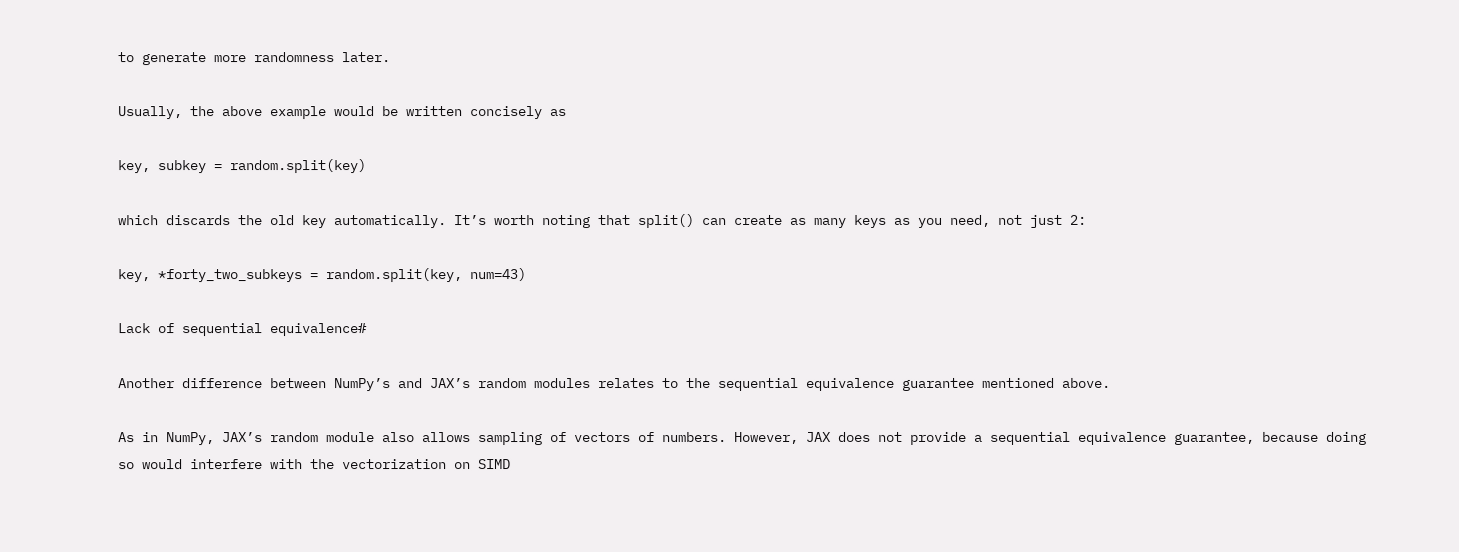to generate more randomness later.

Usually, the above example would be written concisely as

key, subkey = random.split(key)

which discards the old key automatically. It’s worth noting that split() can create as many keys as you need, not just 2:

key, *forty_two_subkeys = random.split(key, num=43)

Lack of sequential equivalence#

Another difference between NumPy’s and JAX’s random modules relates to the sequential equivalence guarantee mentioned above.

As in NumPy, JAX’s random module also allows sampling of vectors of numbers. However, JAX does not provide a sequential equivalence guarantee, because doing so would interfere with the vectorization on SIMD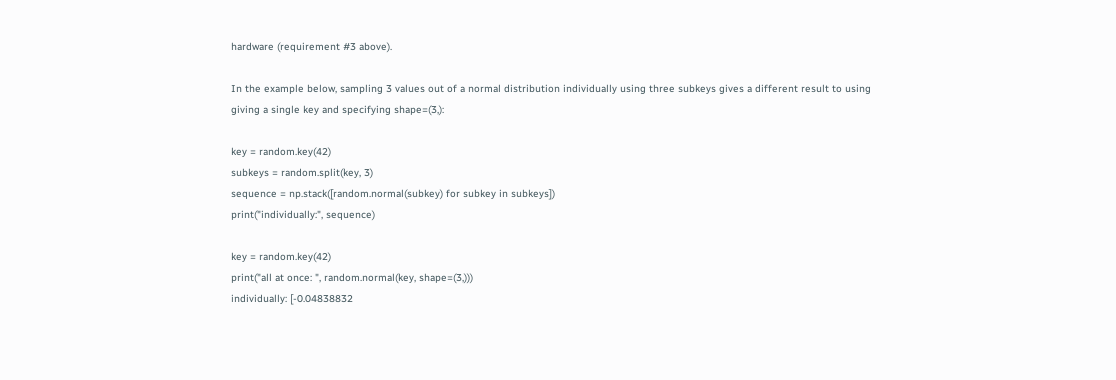hardware (requirement #3 above).

In the example below, sampling 3 values out of a normal distribution individually using three subkeys gives a different result to using giving a single key and specifying shape=(3,):

key = random.key(42)
subkeys = random.split(key, 3)
sequence = np.stack([random.normal(subkey) for subkey in subkeys])
print("individually:", sequence)

key = random.key(42)
print("all at once: ", random.normal(key, shape=(3,)))
individually: [-0.04838832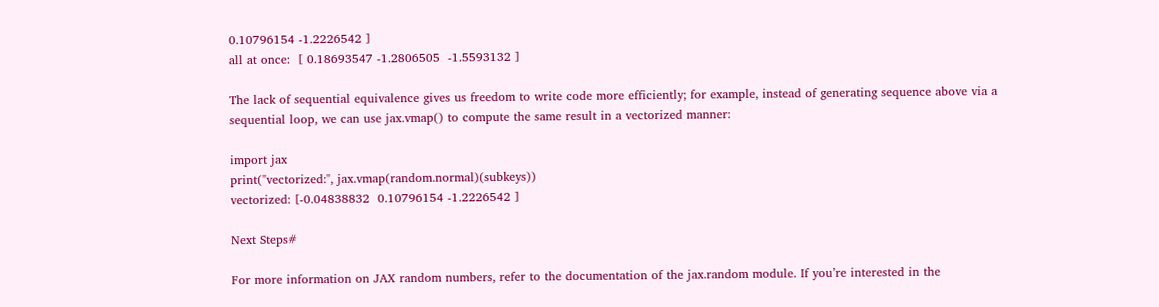0.10796154 -1.2226542 ]
all at once:  [ 0.18693547 -1.2806505  -1.5593132 ]

The lack of sequential equivalence gives us freedom to write code more efficiently; for example, instead of generating sequence above via a sequential loop, we can use jax.vmap() to compute the same result in a vectorized manner:

import jax
print("vectorized:", jax.vmap(random.normal)(subkeys))
vectorized: [-0.04838832  0.10796154 -1.2226542 ]

Next Steps#

For more information on JAX random numbers, refer to the documentation of the jax.random module. If you’re interested in the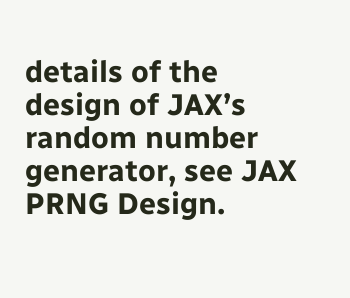details of the design of JAX’s random number generator, see JAX PRNG Design.